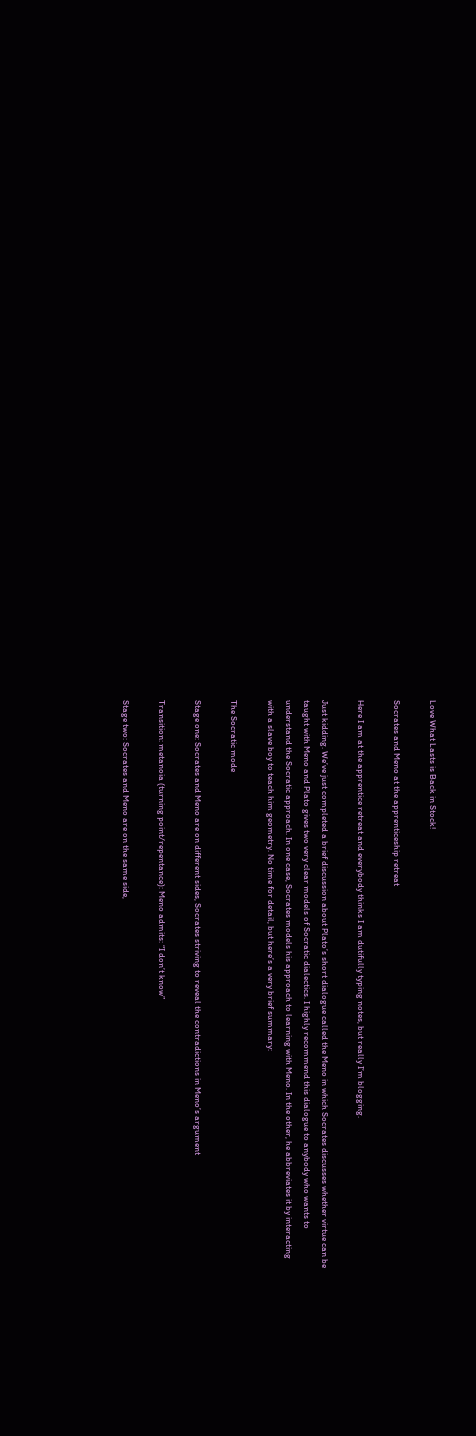Love What Lasts is Back in Stock!

Socrates and Meno at the apprenticeship retreat

Here I am at the apprentice retreat and everybody thinks I am dutifully typing notes, but really I’m blogging.

Just kidding. We’ve just completed a brief discussion about Plato’s short dialogue called the Meno in which Socrates discusses whether virtue can be taught with Meno and Plato gives two very clear models of Socratic dialectics. I highly recommend this dialogue to anybody who wants to understand the Socratic approach. In one case, Socrates models his approach to learning with Meno. In the other, he abbreviates it by interacting with a slave boy to teach him geometry. No time for detail, but here’s a very brief summary:

The Socratic mode

Stage one: Socrates and Meno are on different sides, Socrates striving to reveal the contradictions in Meno’s argument

Transition: metanoia (turning point/repentance): Meno admits: “I don’t know”

Stage two: Socrates and Meno are on the same side,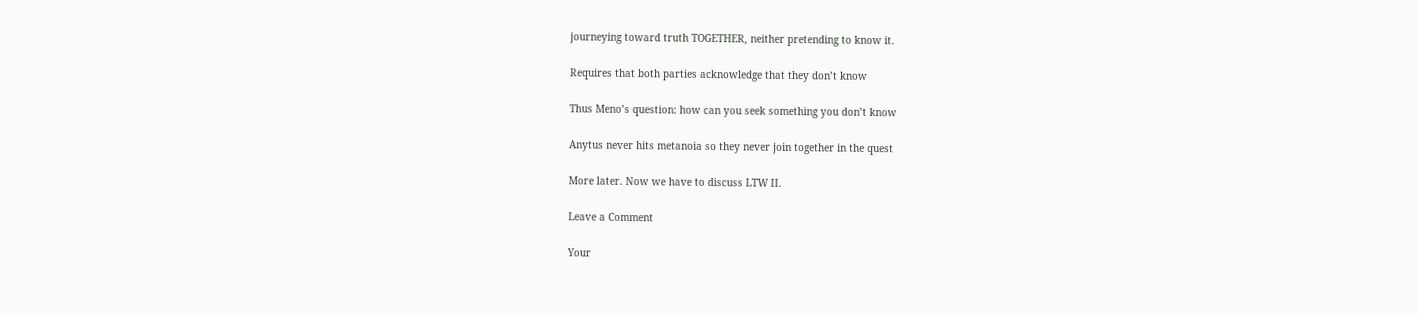journeying toward truth TOGETHER, neither pretending to know it.

Requires that both parties acknowledge that they don’t know

Thus Meno’s question: how can you seek something you don’t know

Anytus never hits metanoia so they never join together in the quest

More later. Now we have to discuss LTW II.

Leave a Comment

Your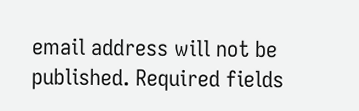email address will not be published. Required fields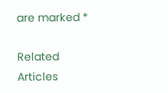are marked *

Related Articles